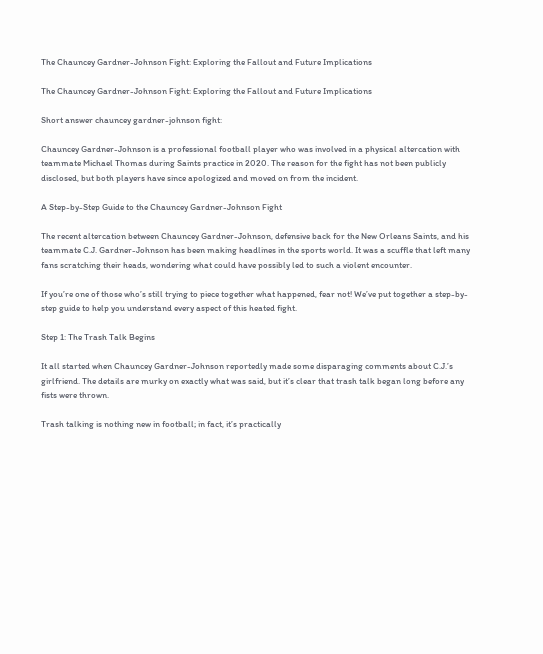The Chauncey Gardner-Johnson Fight: Exploring the Fallout and Future Implications

The Chauncey Gardner-Johnson Fight: Exploring the Fallout and Future Implications

Short answer chauncey gardner-johnson fight:

Chauncey Gardner-Johnson is a professional football player who was involved in a physical altercation with teammate Michael Thomas during Saints practice in 2020. The reason for the fight has not been publicly disclosed, but both players have since apologized and moved on from the incident.

A Step-by-Step Guide to the Chauncey Gardner-Johnson Fight

The recent altercation between Chauncey Gardner-Johnson, defensive back for the New Orleans Saints, and his teammate C.J. Gardner-Johnson has been making headlines in the sports world. It was a scuffle that left many fans scratching their heads, wondering what could have possibly led to such a violent encounter.

If you’re one of those who’s still trying to piece together what happened, fear not! We’ve put together a step-by-step guide to help you understand every aspect of this heated fight.

Step 1: The Trash Talk Begins

It all started when Chauncey Gardner-Johnson reportedly made some disparaging comments about C.J.’s girlfriend. The details are murky on exactly what was said, but it’s clear that trash talk began long before any fists were thrown.

Trash talking is nothing new in football; in fact, it’s practically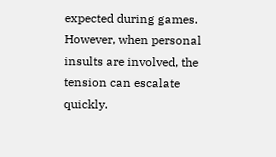expected during games. However, when personal insults are involved, the tension can escalate quickly.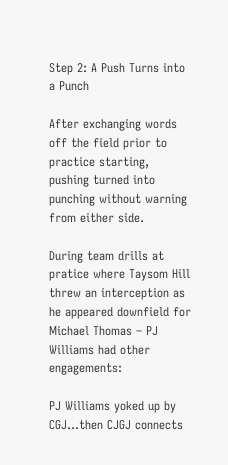Step 2: A Push Turns into a Punch

After exchanging words off the field prior to practice starting, pushing turned into punching without warning from either side.

During team drills at pratice where Taysom Hill threw an interception as he appeared downfield for Michael Thomas – PJ Williams had other engagements:

PJ Williams yoked up by CGJ…then CJGJ connects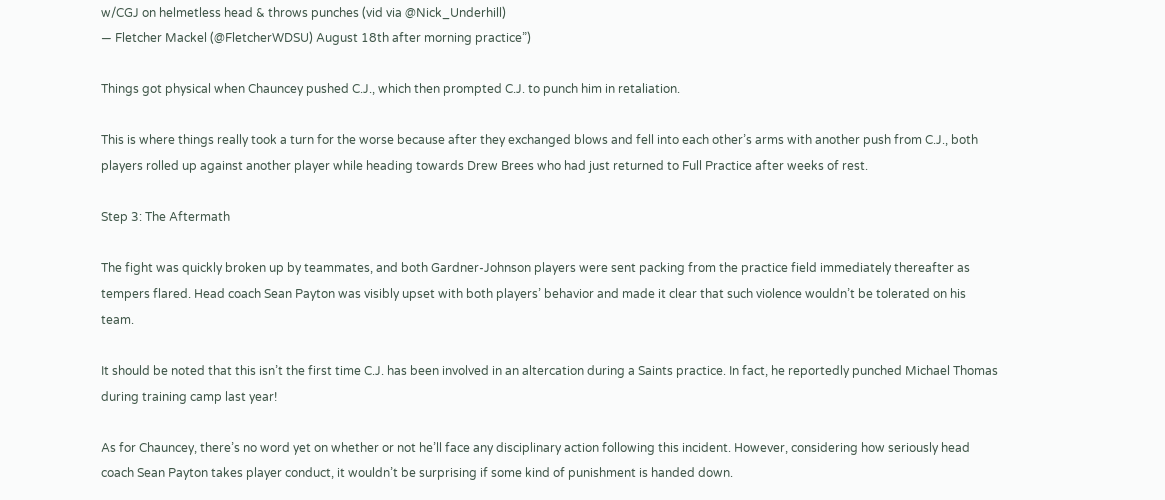w/CGJ on helmetless head & throws punches (vid via @Nick_Underhill)
— Fletcher Mackel (@FletcherWDSU) August 18th after morning practice”)

Things got physical when Chauncey pushed C.J., which then prompted C.J. to punch him in retaliation.

This is where things really took a turn for the worse because after they exchanged blows and fell into each other’s arms with another push from C.J., both players rolled up against another player while heading towards Drew Brees who had just returned to Full Practice after weeks of rest.

Step 3: The Aftermath

The fight was quickly broken up by teammates, and both Gardner-Johnson players were sent packing from the practice field immediately thereafter as tempers flared. Head coach Sean Payton was visibly upset with both players’ behavior and made it clear that such violence wouldn’t be tolerated on his team.

It should be noted that this isn’t the first time C.J. has been involved in an altercation during a Saints practice. In fact, he reportedly punched Michael Thomas during training camp last year!

As for Chauncey, there’s no word yet on whether or not he’ll face any disciplinary action following this incident. However, considering how seriously head coach Sean Payton takes player conduct, it wouldn’t be surprising if some kind of punishment is handed down.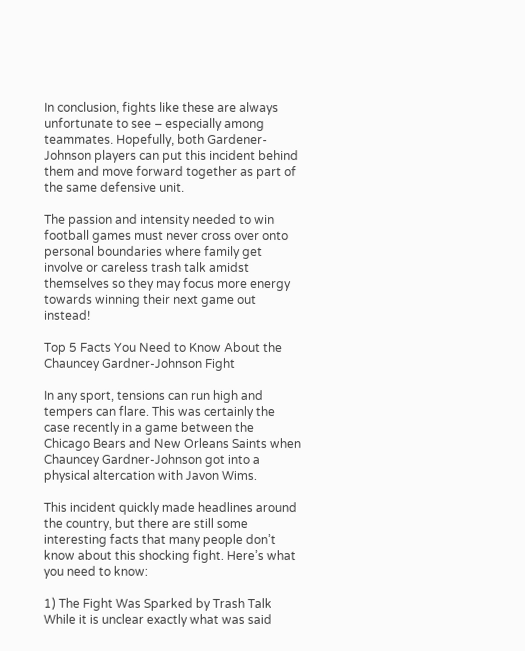In conclusion, fights like these are always unfortunate to see – especially among teammates. Hopefully, both Gardener-Johnson players can put this incident behind them and move forward together as part of the same defensive unit.

The passion and intensity needed to win football games must never cross over onto personal boundaries where family get involve or careless trash talk amidst themselves so they may focus more energy towards winning their next game out instead!

Top 5 Facts You Need to Know About the Chauncey Gardner-Johnson Fight

In any sport, tensions can run high and tempers can flare. This was certainly the case recently in a game between the Chicago Bears and New Orleans Saints when Chauncey Gardner-Johnson got into a physical altercation with Javon Wims.

This incident quickly made headlines around the country, but there are still some interesting facts that many people don’t know about this shocking fight. Here’s what you need to know:

1) The Fight Was Sparked by Trash Talk
While it is unclear exactly what was said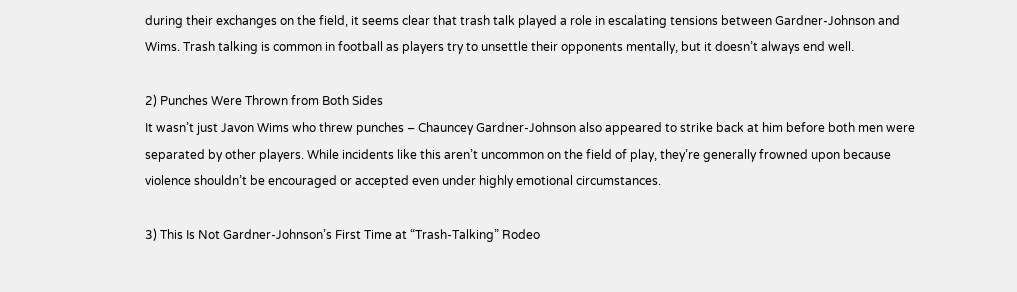during their exchanges on the field, it seems clear that trash talk played a role in escalating tensions between Gardner-Johnson and Wims. Trash talking is common in football as players try to unsettle their opponents mentally, but it doesn’t always end well.

2) Punches Were Thrown from Both Sides
It wasn’t just Javon Wims who threw punches – Chauncey Gardner-Johnson also appeared to strike back at him before both men were separated by other players. While incidents like this aren’t uncommon on the field of play, they’re generally frowned upon because violence shouldn’t be encouraged or accepted even under highly emotional circumstances.

3) This Is Not Gardner-Johnson’s First Time at “Trash-Talking” Rodeo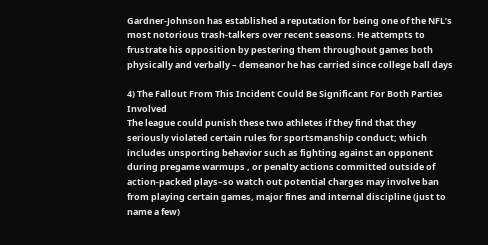Gardner-Johnson has established a reputation for being one of the NFL’s most notorious trash-talkers over recent seasons. He attempts to frustrate his opposition by pestering them throughout games both physically and verbally – demeanor he has carried since college ball days

4) The Fallout From This Incident Could Be Significant For Both Parties Involved
The league could punish these two athletes if they find that they seriously violated certain rules for sportsmanship conduct; which includes unsporting behavior such as fighting against an opponent during pregame warmups , or penalty actions committed outside of action-packed plays–so watch out potential charges may involve ban from playing certain games, major fines and internal discipline (just to name a few)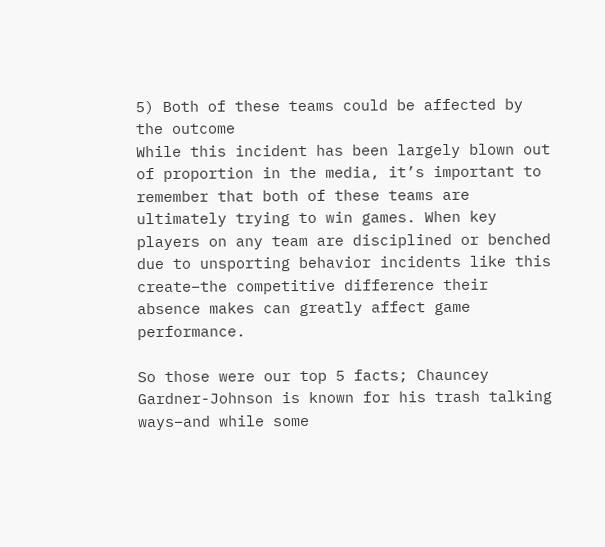5) Both of these teams could be affected by the outcome
While this incident has been largely blown out of proportion in the media, it’s important to remember that both of these teams are ultimately trying to win games. When key players on any team are disciplined or benched due to unsporting behavior incidents like this create–the competitive difference their absence makes can greatly affect game performance.

So those were our top 5 facts; Chauncey Gardner-Johnson is known for his trash talking ways–and while some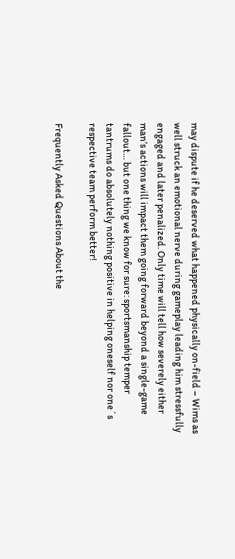may dispute if he deserved what happened physically on-field – Wims as well struck an emotional nerve during gameplay leading him stressfully engaged and later penalized. Only time will tell how severely either man’s actions will impact them going forward beyond a single-game fallout… but one thing we know for sure: sportsmanship temper tantrums do absolutely nothing positive in helping oneself nor one´s respective team perform better!

Frequently Asked Questions About the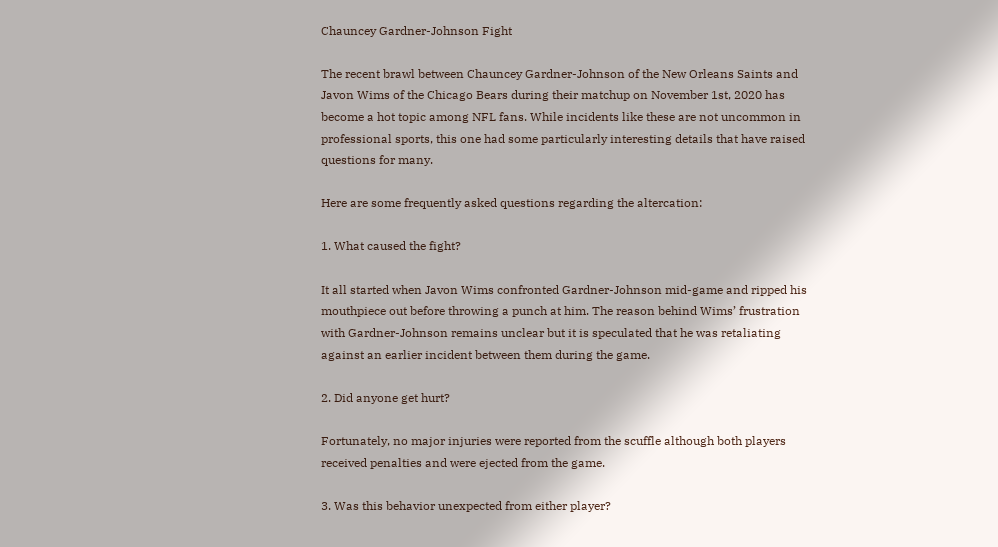Chauncey Gardner-Johnson Fight

The recent brawl between Chauncey Gardner-Johnson of the New Orleans Saints and Javon Wims of the Chicago Bears during their matchup on November 1st, 2020 has become a hot topic among NFL fans. While incidents like these are not uncommon in professional sports, this one had some particularly interesting details that have raised questions for many.

Here are some frequently asked questions regarding the altercation:

1. What caused the fight?

It all started when Javon Wims confronted Gardner-Johnson mid-game and ripped his mouthpiece out before throwing a punch at him. The reason behind Wims’ frustration with Gardner-Johnson remains unclear but it is speculated that he was retaliating against an earlier incident between them during the game.

2. Did anyone get hurt?

Fortunately, no major injuries were reported from the scuffle although both players received penalties and were ejected from the game.

3. Was this behavior unexpected from either player?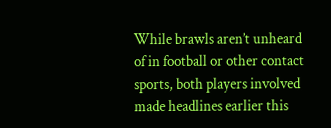While brawls aren’t unheard of in football or other contact sports, both players involved made headlines earlier this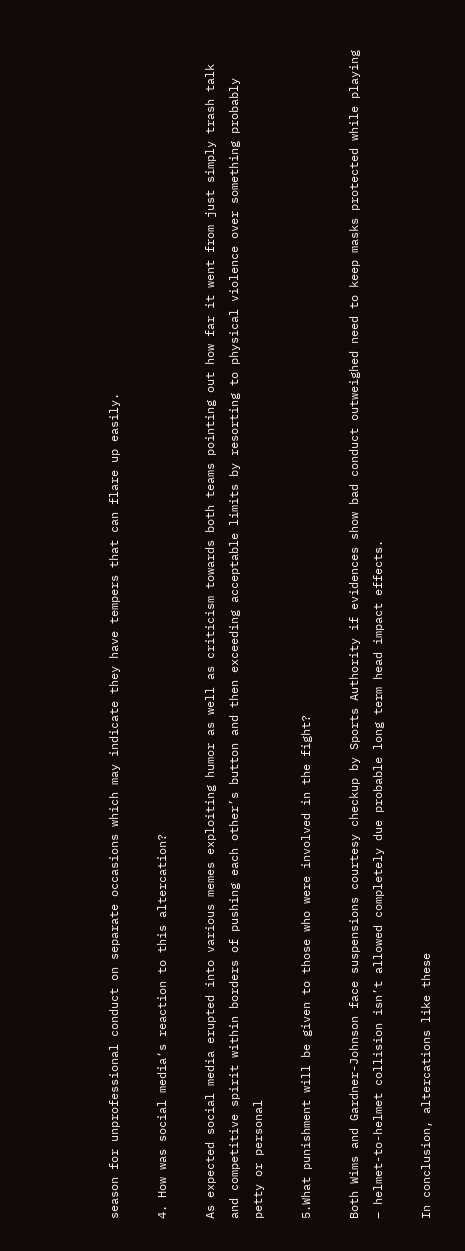season for unprofessional conduct on separate occasions which may indicate they have tempers that can flare up easily.

4. How was social media‘s reaction to this altercation?

As expected social media erupted into various memes exploiting humor as well as criticism towards both teams pointing out how far it went from just simply trash talk and competitive spirit within borders of pushing each other’s button and then exceeding acceptable limits by resorting to physical violence over something probably petty or personal

5.What punishment will be given to those who were involved in the fight?

Both Wims and Gardner-Johnson face suspensions courtesy checkup by Sports Authority if evidences show bad conduct outweighed need to keep masks protected while playing – helmet-to-helmet collision isn’t allowed completely due probable long term head impact effects.

In conclusion, altercations like these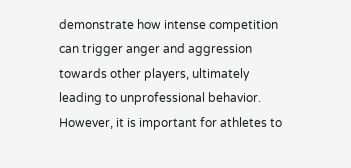demonstrate how intense competition can trigger anger and aggression towards other players, ultimately leading to unprofessional behavior. However, it is important for athletes to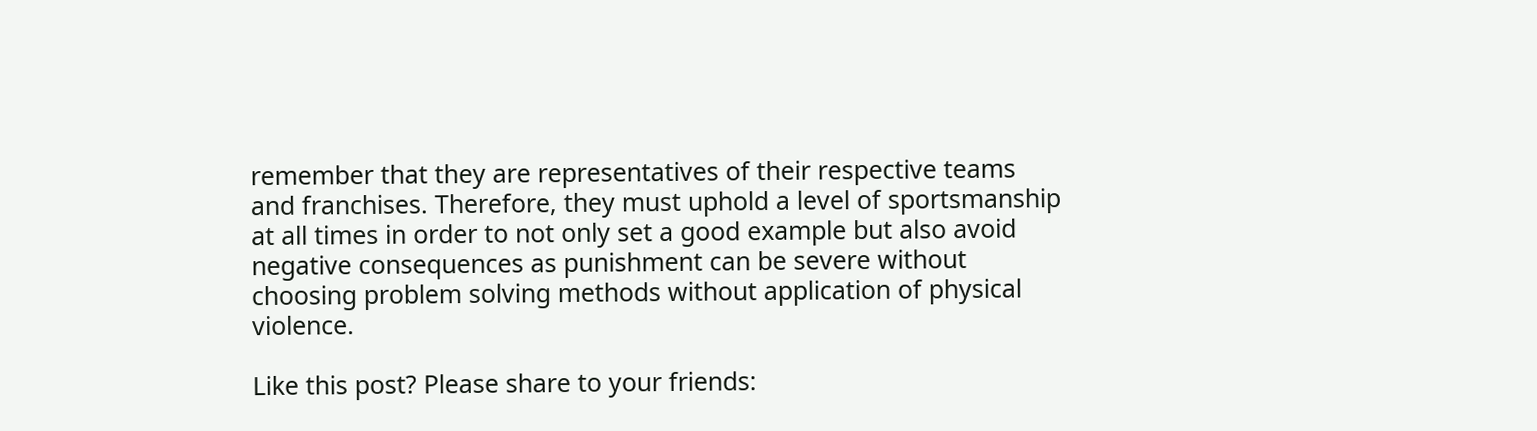remember that they are representatives of their respective teams and franchises. Therefore, they must uphold a level of sportsmanship at all times in order to not only set a good example but also avoid negative consequences as punishment can be severe without choosing problem solving methods without application of physical violence.

Like this post? Please share to your friends: